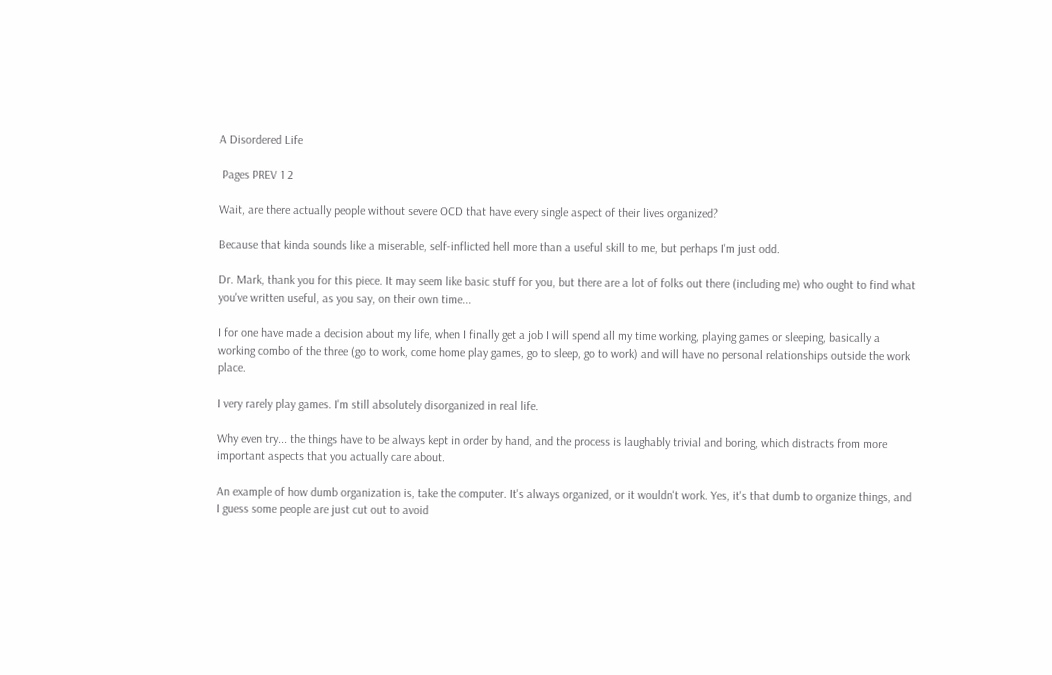A Disordered Life

 Pages PREV 1 2

Wait, are there actually people without severe OCD that have every single aspect of their lives organized?

Because that kinda sounds like a miserable, self-inflicted hell more than a useful skill to me, but perhaps I'm just odd.

Dr. Mark, thank you for this piece. It may seem like basic stuff for you, but there are a lot of folks out there (including me) who ought to find what you've written useful, as you say, on their own time...

I for one have made a decision about my life, when I finally get a job I will spend all my time working, playing games or sleeping, basically a working combo of the three (go to work, come home play games, go to sleep, go to work) and will have no personal relationships outside the work place.

I very rarely play games. I'm still absolutely disorganized in real life.

Why even try... the things have to be always kept in order by hand, and the process is laughably trivial and boring, which distracts from more important aspects that you actually care about.

An example of how dumb organization is, take the computer. It's always organized, or it wouldn't work. Yes, it's that dumb to organize things, and I guess some people are just cut out to avoid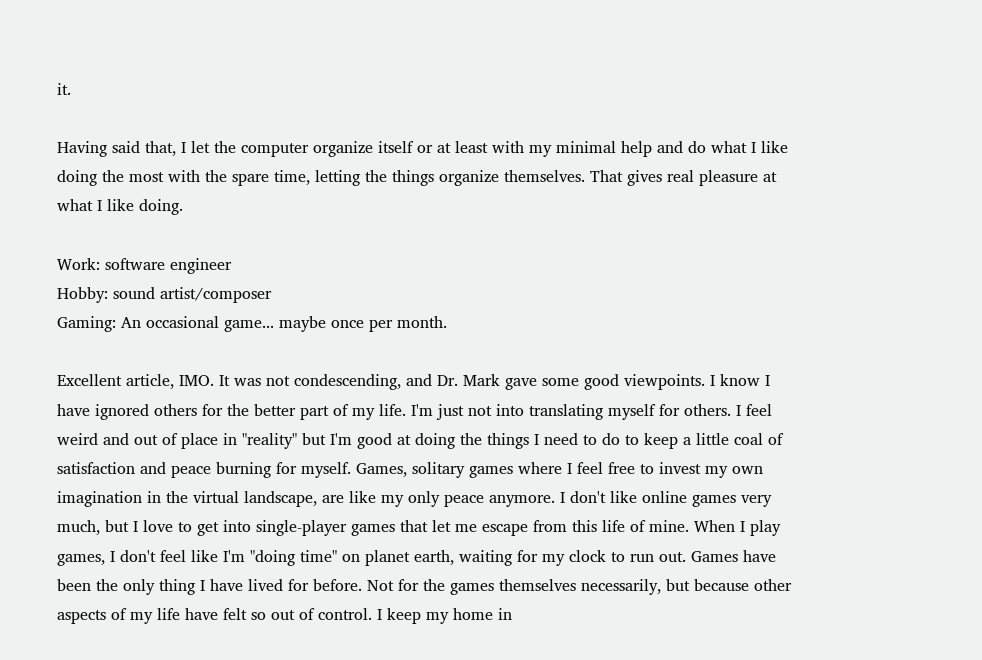it.

Having said that, I let the computer organize itself or at least with my minimal help and do what I like doing the most with the spare time, letting the things organize themselves. That gives real pleasure at what I like doing.

Work: software engineer
Hobby: sound artist/composer
Gaming: An occasional game... maybe once per month.

Excellent article, IMO. It was not condescending, and Dr. Mark gave some good viewpoints. I know I have ignored others for the better part of my life. I'm just not into translating myself for others. I feel weird and out of place in "reality" but I'm good at doing the things I need to do to keep a little coal of satisfaction and peace burning for myself. Games, solitary games where I feel free to invest my own imagination in the virtual landscape, are like my only peace anymore. I don't like online games very much, but I love to get into single-player games that let me escape from this life of mine. When I play games, I don't feel like I'm "doing time" on planet earth, waiting for my clock to run out. Games have been the only thing I have lived for before. Not for the games themselves necessarily, but because other aspects of my life have felt so out of control. I keep my home in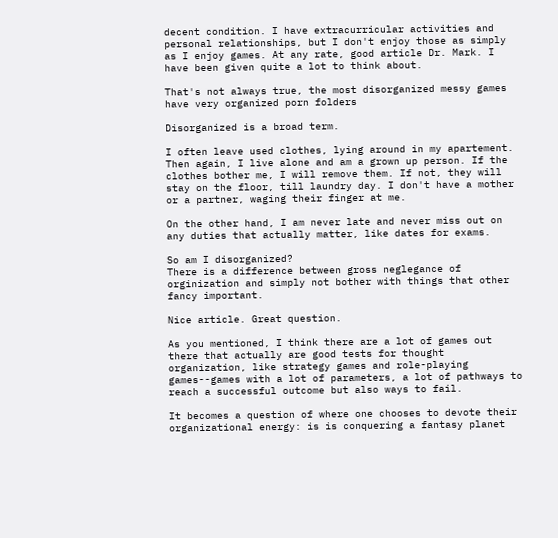decent condition. I have extracurricular activities and personal relationships, but I don't enjoy those as simply as I enjoy games. At any rate, good article Dr. Mark. I have been given quite a lot to think about.

That's not always true, the most disorganized messy games have very organized porn folders

Disorganized is a broad term.

I often leave used clothes, lying around in my apartement. Then again, I live alone and am a grown up person. If the clothes bother me, I will remove them. If not, they will stay on the floor, till laundry day. I don't have a mother or a partner, waging their finger at me.

On the other hand, I am never late and never miss out on any duties that actually matter, like dates for exams.

So am I disorganized?
There is a difference between gross neglegance of orginization and simply not bother with things that other fancy important.

Nice article. Great question.

As you mentioned, I think there are a lot of games out there that actually are good tests for thought organization, like strategy games and role-playing games--games with a lot of parameters, a lot of pathways to reach a successful outcome but also ways to fail.

It becomes a question of where one chooses to devote their organizational energy: is is conquering a fantasy planet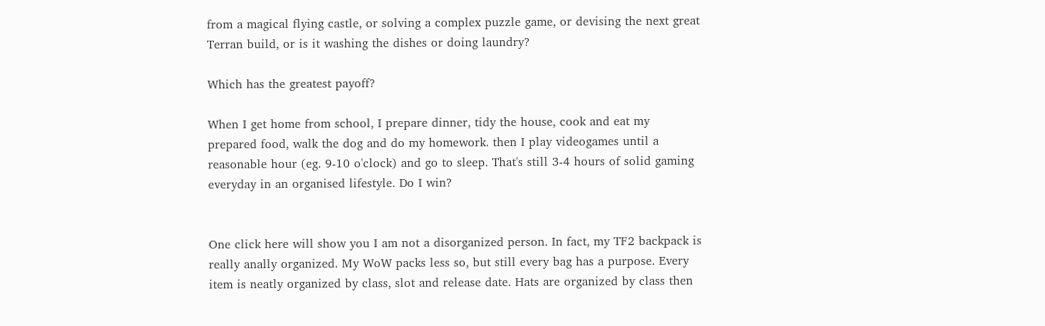from a magical flying castle, or solving a complex puzzle game, or devising the next great Terran build, or is it washing the dishes or doing laundry?

Which has the greatest payoff?

When I get home from school, I prepare dinner, tidy the house, cook and eat my prepared food, walk the dog and do my homework. then I play videogames until a reasonable hour (eg. 9-10 o'clock) and go to sleep. That's still 3-4 hours of solid gaming everyday in an organised lifestyle. Do I win?


One click here will show you I am not a disorganized person. In fact, my TF2 backpack is really anally organized. My WoW packs less so, but still every bag has a purpose. Every item is neatly organized by class, slot and release date. Hats are organized by class then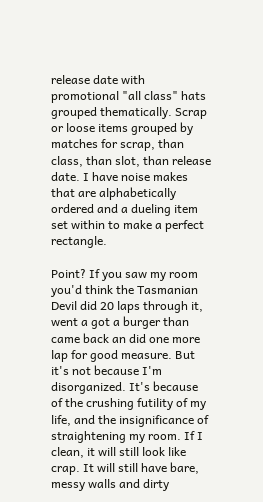release date with promotional "all class" hats grouped thematically. Scrap or loose items grouped by matches for scrap, than class, than slot, than release date. I have noise makes that are alphabetically ordered and a dueling item set within to make a perfect rectangle.

Point? If you saw my room you'd think the Tasmanian Devil did 20 laps through it, went a got a burger than came back an did one more lap for good measure. But it's not because I'm disorganized. It's because of the crushing futility of my life, and the insignificance of straightening my room. If I clean, it will still look like crap. It will still have bare, messy walls and dirty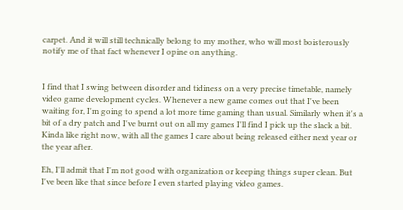carpet. And it will still technically belong to my mother, who will most boisterously notify me of that fact whenever I opine on anything.


I find that I swing between disorder and tidiness on a very precise timetable, namely video game development cycles. Whenever a new game comes out that I've been waiting for, I'm going to spend a lot more time gaming than usual. Similarly when it's a bit of a dry patch and I've burnt out on all my games I'll find I pick up the slack a bit. Kinda like right now, with all the games I care about being released either next year or the year after.

Eh, I'll admit that I'm not good with organization or keeping things super clean. But I've been like that since before I even started playing video games.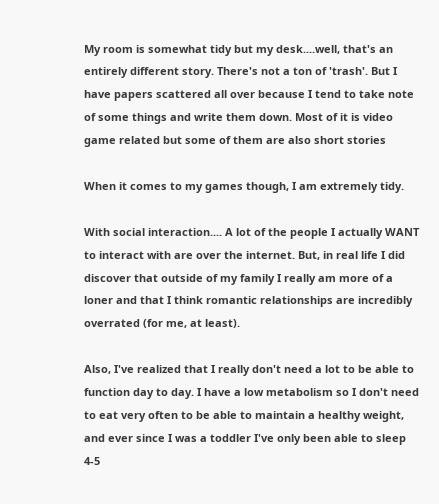My room is somewhat tidy but my desk....well, that's an entirely different story. There's not a ton of 'trash'. But I have papers scattered all over because I tend to take note of some things and write them down. Most of it is video game related but some of them are also short stories

When it comes to my games though, I am extremely tidy.

With social interaction.... A lot of the people I actually WANT to interact with are over the internet. But, in real life I did discover that outside of my family I really am more of a loner and that I think romantic relationships are incredibly overrated (for me, at least).

Also, I've realized that I really don't need a lot to be able to function day to day. I have a low metabolism so I don't need to eat very often to be able to maintain a healthy weight, and ever since I was a toddler I've only been able to sleep 4-5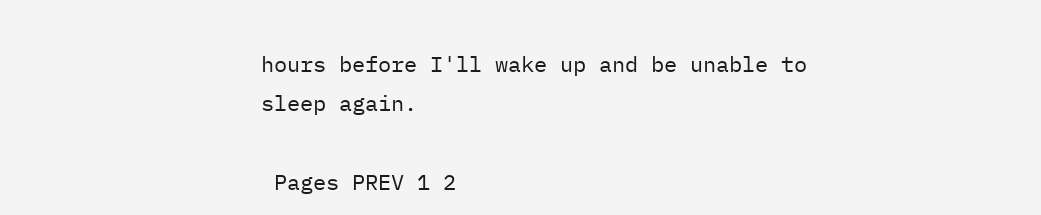hours before I'll wake up and be unable to sleep again.

 Pages PREV 1 2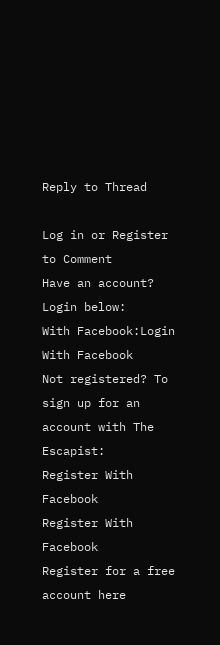Reply to Thread

Log in or Register to Comment
Have an account? Login below:
With Facebook:Login With Facebook
Not registered? To sign up for an account with The Escapist:
Register With Facebook
Register With Facebook
Register for a free account here